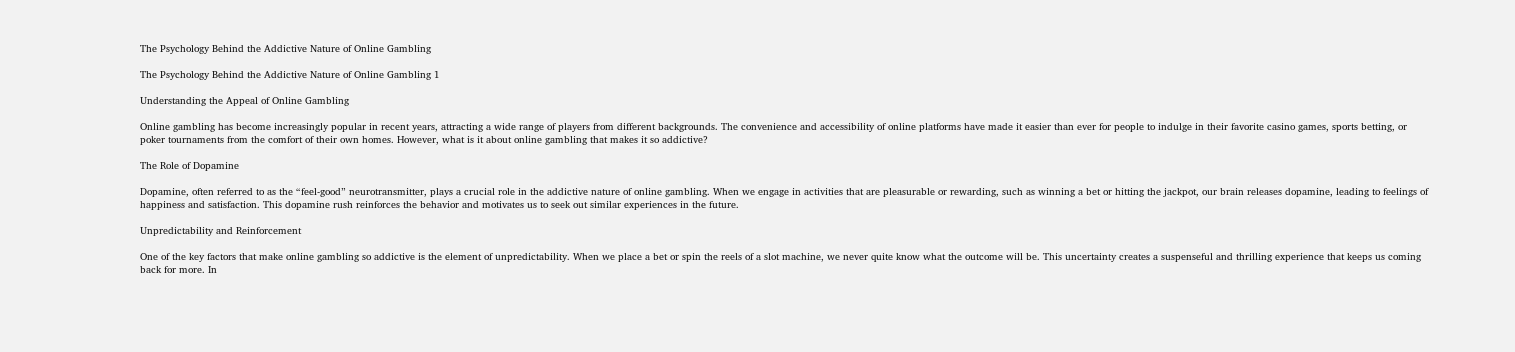The Psychology Behind the Addictive Nature of Online Gambling

The Psychology Behind the Addictive Nature of Online Gambling 1

Understanding the Appeal of Online Gambling

Online gambling has become increasingly popular in recent years, attracting a wide range of players from different backgrounds. The convenience and accessibility of online platforms have made it easier than ever for people to indulge in their favorite casino games, sports betting, or poker tournaments from the comfort of their own homes. However, what is it about online gambling that makes it so addictive?

The Role of Dopamine

Dopamine, often referred to as the “feel-good” neurotransmitter, plays a crucial role in the addictive nature of online gambling. When we engage in activities that are pleasurable or rewarding, such as winning a bet or hitting the jackpot, our brain releases dopamine, leading to feelings of happiness and satisfaction. This dopamine rush reinforces the behavior and motivates us to seek out similar experiences in the future.

Unpredictability and Reinforcement

One of the key factors that make online gambling so addictive is the element of unpredictability. When we place a bet or spin the reels of a slot machine, we never quite know what the outcome will be. This uncertainty creates a suspenseful and thrilling experience that keeps us coming back for more. In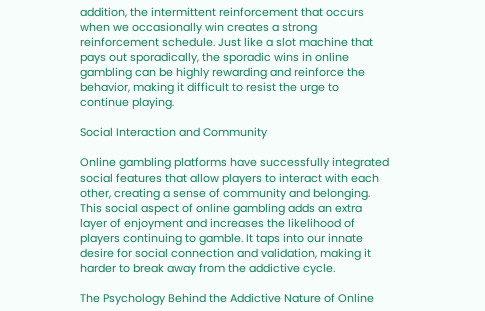addition, the intermittent reinforcement that occurs when we occasionally win creates a strong reinforcement schedule. Just like a slot machine that pays out sporadically, the sporadic wins in online gambling can be highly rewarding and reinforce the behavior, making it difficult to resist the urge to continue playing.

Social Interaction and Community

Online gambling platforms have successfully integrated social features that allow players to interact with each other, creating a sense of community and belonging. This social aspect of online gambling adds an extra layer of enjoyment and increases the likelihood of players continuing to gamble. It taps into our innate desire for social connection and validation, making it harder to break away from the addictive cycle.

The Psychology Behind the Addictive Nature of Online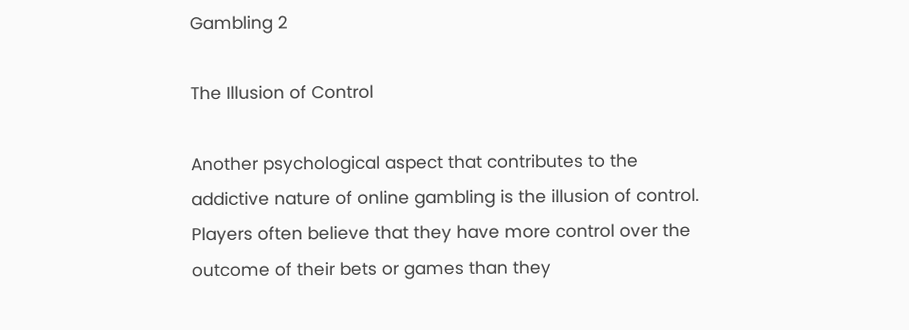Gambling 2

The Illusion of Control

Another psychological aspect that contributes to the addictive nature of online gambling is the illusion of control. Players often believe that they have more control over the outcome of their bets or games than they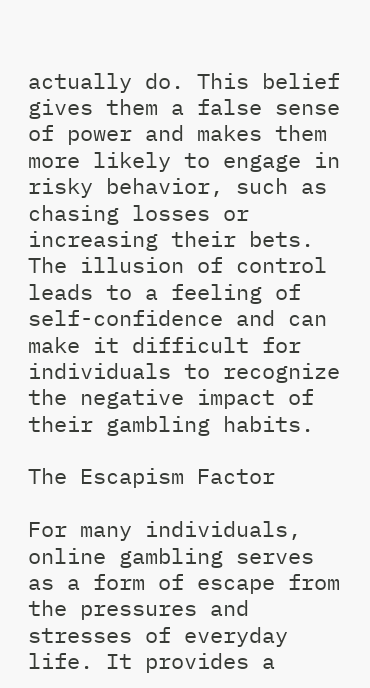actually do. This belief gives them a false sense of power and makes them more likely to engage in risky behavior, such as chasing losses or increasing their bets. The illusion of control leads to a feeling of self-confidence and can make it difficult for individuals to recognize the negative impact of their gambling habits.

The Escapism Factor

For many individuals, online gambling serves as a form of escape from the pressures and stresses of everyday life. It provides a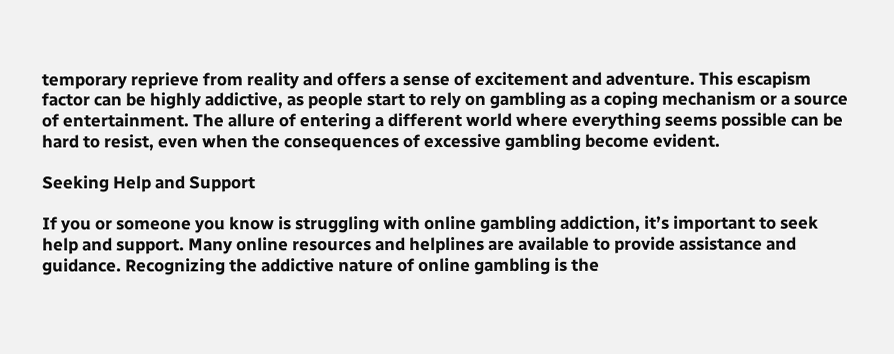temporary reprieve from reality and offers a sense of excitement and adventure. This escapism factor can be highly addictive, as people start to rely on gambling as a coping mechanism or a source of entertainment. The allure of entering a different world where everything seems possible can be hard to resist, even when the consequences of excessive gambling become evident.

Seeking Help and Support

If you or someone you know is struggling with online gambling addiction, it’s important to seek help and support. Many online resources and helplines are available to provide assistance and guidance. Recognizing the addictive nature of online gambling is the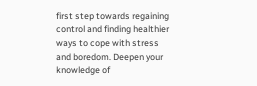first step towards regaining control and finding healthier ways to cope with stress and boredom. Deepen your knowledge of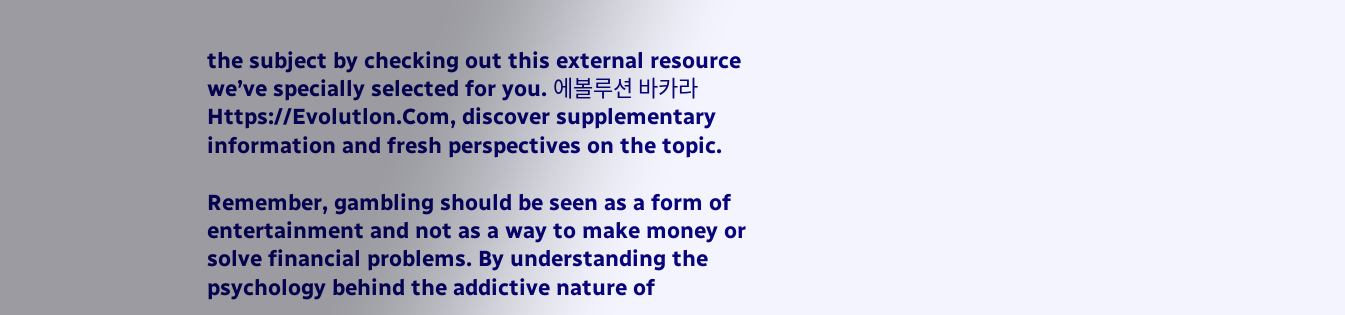the subject by checking out this external resource we’ve specially selected for you. 에볼루션 바카라 Https://Evolutlon.Com, discover supplementary information and fresh perspectives on the topic.

Remember, gambling should be seen as a form of entertainment and not as a way to make money or solve financial problems. By understanding the psychology behind the addictive nature of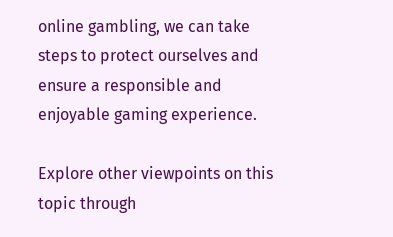online gambling, we can take steps to protect ourselves and ensure a responsible and enjoyable gaming experience.

Explore other viewpoints on this topic through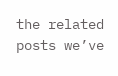the related posts we’ve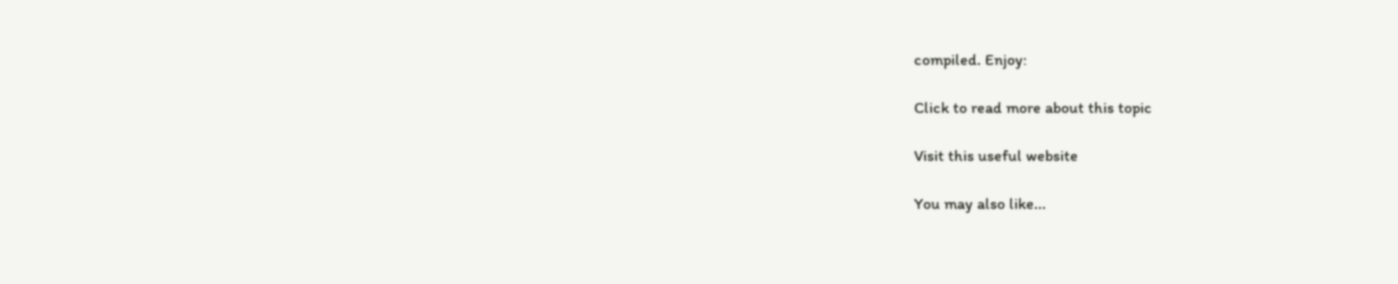compiled. Enjoy:

Click to read more about this topic

Visit this useful website

You may also like...